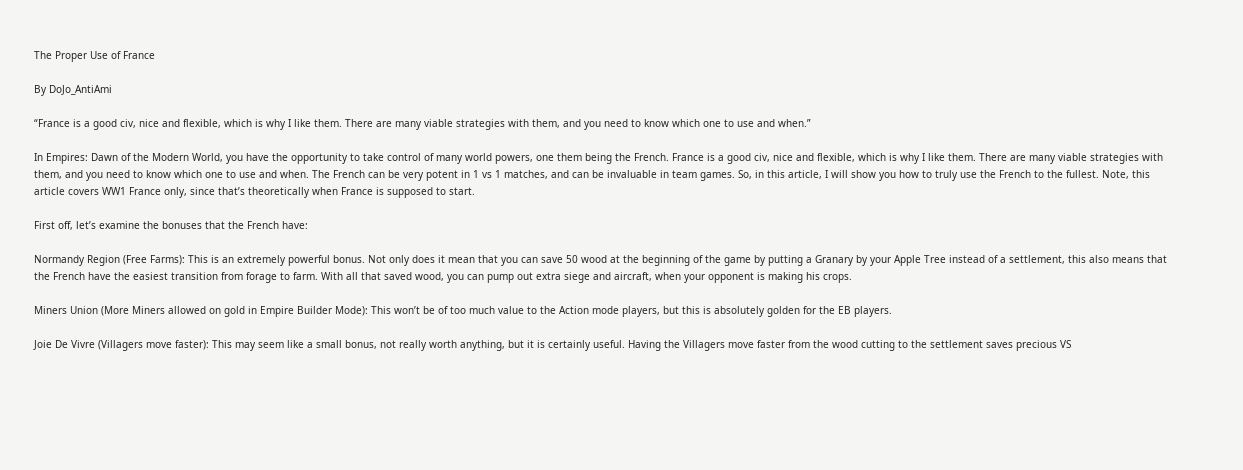The Proper Use of France

By DoJo_AntiAmi

“France is a good civ, nice and flexible, which is why I like them. There are many viable strategies with them, and you need to know which one to use and when.”

In Empires: Dawn of the Modern World, you have the opportunity to take control of many world powers, one them being the French. France is a good civ, nice and flexible, which is why I like them. There are many viable strategies with them, and you need to know which one to use and when. The French can be very potent in 1 vs 1 matches, and can be invaluable in team games. So, in this article, I will show you how to truly use the French to the fullest. Note, this article covers WW1 France only, since that’s theoretically when France is supposed to start.

First off, let’s examine the bonuses that the French have:

Normandy Region (Free Farms): This is an extremely powerful bonus. Not only does it mean that you can save 50 wood at the beginning of the game by putting a Granary by your Apple Tree instead of a settlement, this also means that the French have the easiest transition from forage to farm. With all that saved wood, you can pump out extra siege and aircraft, when your opponent is making his crops.

Miners Union (More Miners allowed on gold in Empire Builder Mode): This won’t be of too much value to the Action mode players, but this is absolutely golden for the EB players.

Joie De Vivre (Villagers move faster): This may seem like a small bonus, not really worth anything, but it is certainly useful. Having the Villagers move faster from the wood cutting to the settlement saves precious VS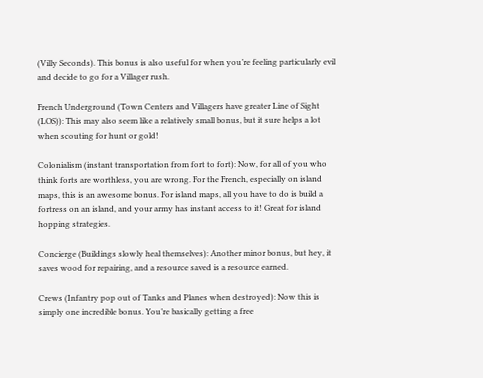(Villy Seconds). This bonus is also useful for when you’re feeling particularly evil and decide to go for a Villager rush.

French Underground (Town Centers and Villagers have greater Line of Sight (LOS)): This may also seem like a relatively small bonus, but it sure helps a lot when scouting for hunt or gold!

Colonialism (instant transportation from fort to fort): Now, for all of you who think forts are worthless, you are wrong. For the French, especially on island maps, this is an awesome bonus. For island maps, all you have to do is build a fortress on an island, and your army has instant access to it! Great for island hopping strategies.

Concierge (Buildings slowly heal themselves): Another minor bonus, but hey, it saves wood for repairing, and a resource saved is a resource earned.

Crews (Infantry pop out of Tanks and Planes when destroyed): Now this is simply one incredible bonus. You’re basically getting a free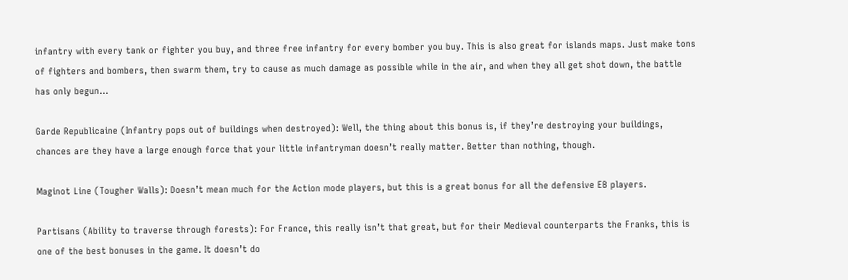infantry with every tank or fighter you buy, and three free infantry for every bomber you buy. This is also great for islands maps. Just make tons of fighters and bombers, then swarm them, try to cause as much damage as possible while in the air, and when they all get shot down, the battle has only begun…

Garde Republicaine (Infantry pops out of buildings when destroyed): Well, the thing about this bonus is, if they’re destroying your buildings, chances are they have a large enough force that your little infantryman doesn’t really matter. Better than nothing, though.

Maginot Line (Tougher Walls): Doesn’t mean much for the Action mode players, but this is a great bonus for all the defensive EB players.

Partisans (Ability to traverse through forests): For France, this really isn’t that great, but for their Medieval counterparts the Franks, this is one of the best bonuses in the game. It doesn’t do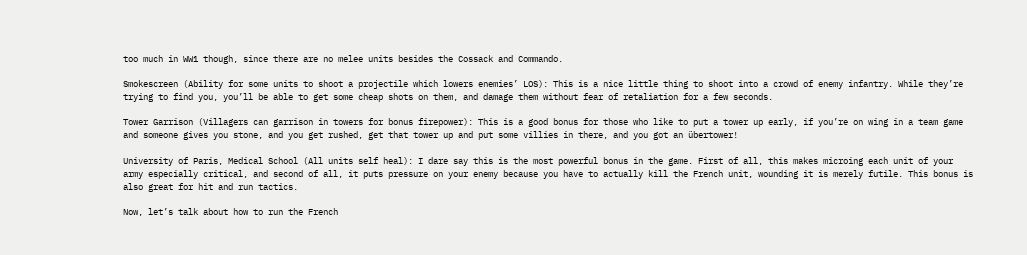too much in WW1 though, since there are no melee units besides the Cossack and Commando.

Smokescreen (Ability for some units to shoot a projectile which lowers enemies’ LOS): This is a nice little thing to shoot into a crowd of enemy infantry. While they’re trying to find you, you’ll be able to get some cheap shots on them, and damage them without fear of retaliation for a few seconds.

Tower Garrison (Villagers can garrison in towers for bonus firepower): This is a good bonus for those who like to put a tower up early, if you’re on wing in a team game and someone gives you stone, and you get rushed, get that tower up and put some villies in there, and you got an übertower!

University of Paris, Medical School (All units self heal): I dare say this is the most powerful bonus in the game. First of all, this makes microing each unit of your army especially critical, and second of all, it puts pressure on your enemy because you have to actually kill the French unit, wounding it is merely futile. This bonus is also great for hit and run tactics.

Now, let’s talk about how to run the French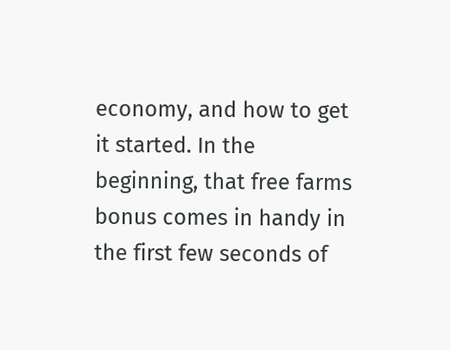economy, and how to get it started. In the beginning, that free farms bonus comes in handy in the first few seconds of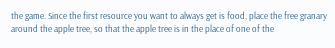the game. Since the first resource you want to always get is food, place the free granary around the apple tree, so that the apple tree is in the place of one of the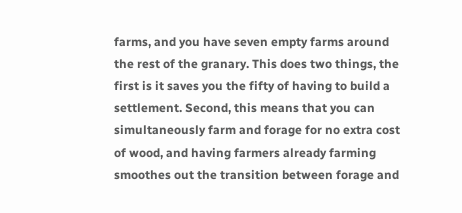farms, and you have seven empty farms around the rest of the granary. This does two things, the first is it saves you the fifty of having to build a settlement. Second, this means that you can simultaneously farm and forage for no extra cost of wood, and having farmers already farming smoothes out the transition between forage and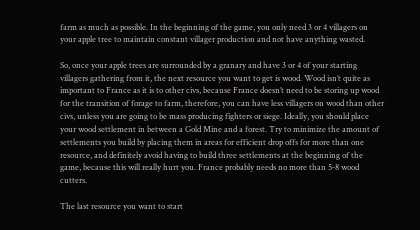farm as much as possible. In the beginning of the game, you only need 3 or 4 villagers on your apple tree to maintain constant villager production and not have anything wasted.

So, once your apple trees are surrounded by a granary and have 3 or 4 of your starting villagers gathering from it, the next resource you want to get is wood. Wood isn’t quite as important to France as it is to other civs, because France doesn’t need to be storing up wood for the transition of forage to farm, therefore, you can have less villagers on wood than other civs, unless you are going to be mass producing fighters or siege. Ideally, you should place your wood settlement in between a Gold Mine and a forest. Try to minimize the amount of settlements you build by placing them in areas for efficient drop offs for more than one resource, and definitely avoid having to build three settlements at the beginning of the game, because this will really hurt you. France probably needs no more than 5-8 wood cutters.

The last resource you want to start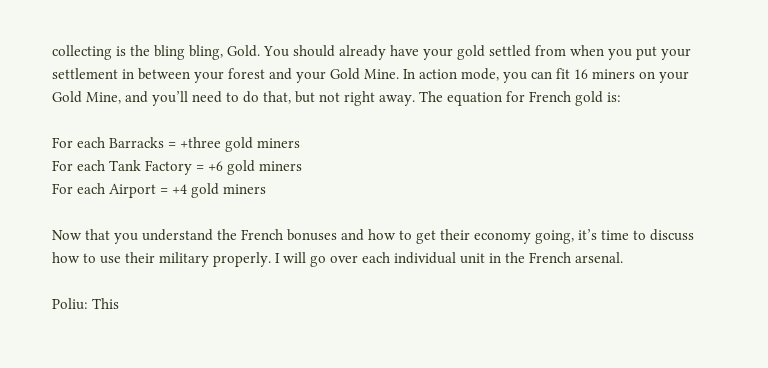collecting is the bling bling, Gold. You should already have your gold settled from when you put your settlement in between your forest and your Gold Mine. In action mode, you can fit 16 miners on your Gold Mine, and you’ll need to do that, but not right away. The equation for French gold is:

For each Barracks = +three gold miners
For each Tank Factory = +6 gold miners
For each Airport = +4 gold miners

Now that you understand the French bonuses and how to get their economy going, it’s time to discuss how to use their military properly. I will go over each individual unit in the French arsenal.

Poliu: This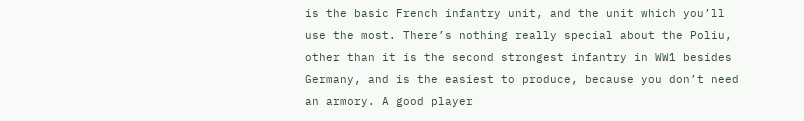is the basic French infantry unit, and the unit which you’ll use the most. There’s nothing really special about the Poliu, other than it is the second strongest infantry in WW1 besides Germany, and is the easiest to produce, because you don’t need an armory. A good player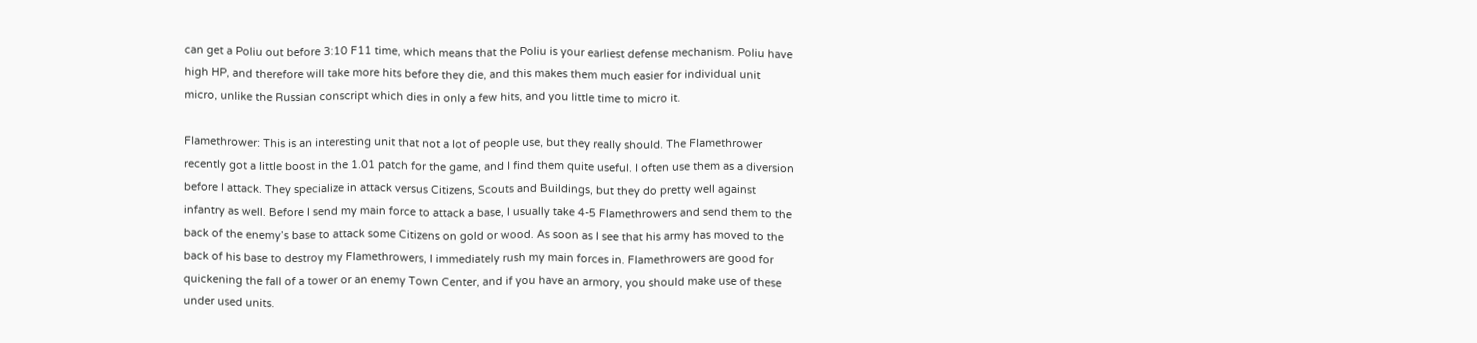can get a Poliu out before 3:10 F11 time, which means that the Poliu is your earliest defense mechanism. Poliu have high HP, and therefore will take more hits before they die, and this makes them much easier for individual unit micro, unlike the Russian conscript which dies in only a few hits, and you little time to micro it.

Flamethrower: This is an interesting unit that not a lot of people use, but they really should. The Flamethrower recently got a little boost in the 1.01 patch for the game, and I find them quite useful. I often use them as a diversion before I attack. They specialize in attack versus Citizens, Scouts and Buildings, but they do pretty well against infantry as well. Before I send my main force to attack a base, I usually take 4-5 Flamethrowers and send them to the back of the enemy’s base to attack some Citizens on gold or wood. As soon as I see that his army has moved to the back of his base to destroy my Flamethrowers, I immediately rush my main forces in. Flamethrowers are good for quickening the fall of a tower or an enemy Town Center, and if you have an armory, you should make use of these under used units.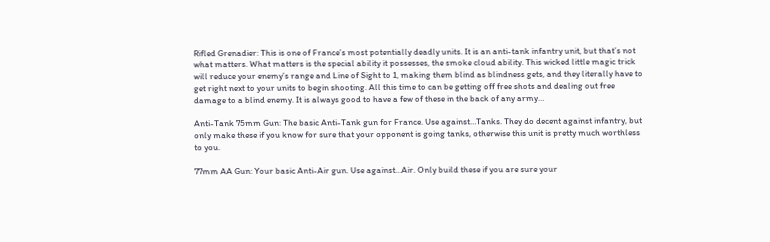Rifled Grenadier: This is one of France’s most potentially deadly units. It is an anti-tank infantry unit, but that’s not what matters. What matters is the special ability it possesses, the smoke cloud ability. This wicked little magic trick will reduce your enemy’s range and Line of Sight to 1, making them blind as blindness gets, and they literally have to get right next to your units to begin shooting. All this time to can be getting off free shots and dealing out free damage to a blind enemy. It is always good to have a few of these in the back of any army…

Anti-Tank 75mm Gun: The basic Anti-Tank gun for France. Use against…Tanks. They do decent against infantry, but only make these if you know for sure that your opponent is going tanks, otherwise this unit is pretty much worthless to you.

77mm AA Gun: Your basic Anti-Air gun. Use against…Air. Only build these if you are sure your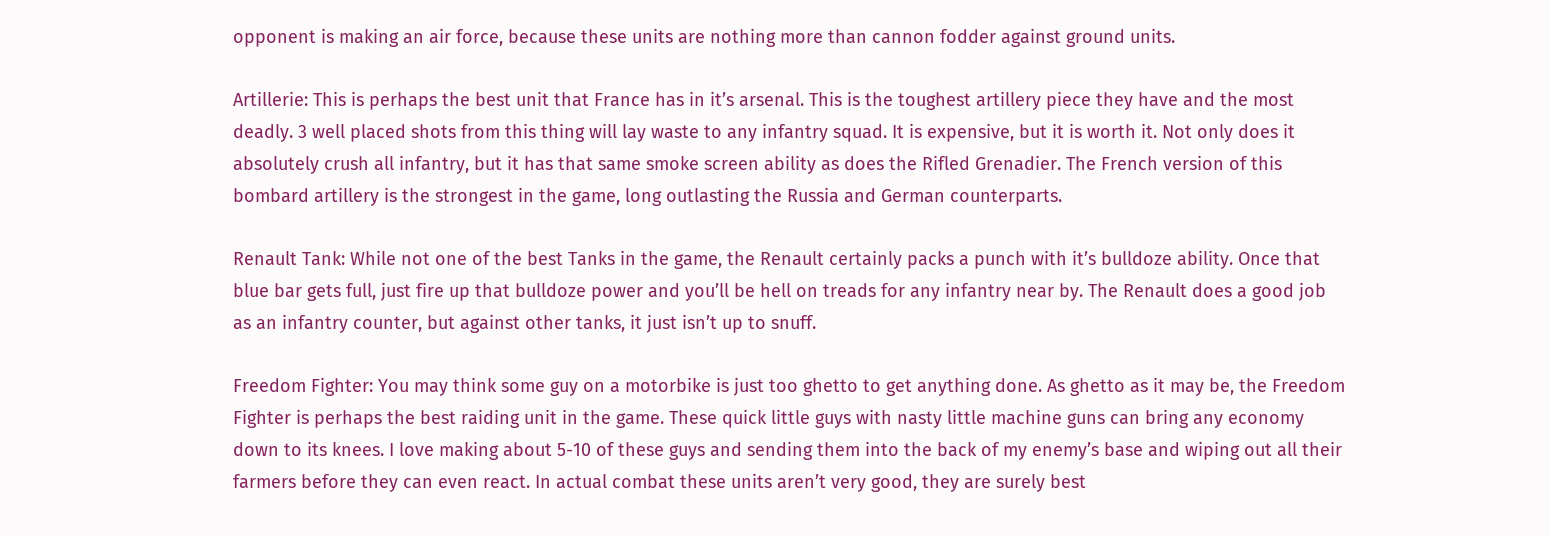opponent is making an air force, because these units are nothing more than cannon fodder against ground units.

Artillerie: This is perhaps the best unit that France has in it’s arsenal. This is the toughest artillery piece they have and the most deadly. 3 well placed shots from this thing will lay waste to any infantry squad. It is expensive, but it is worth it. Not only does it absolutely crush all infantry, but it has that same smoke screen ability as does the Rifled Grenadier. The French version of this bombard artillery is the strongest in the game, long outlasting the Russia and German counterparts.

Renault Tank: While not one of the best Tanks in the game, the Renault certainly packs a punch with it’s bulldoze ability. Once that blue bar gets full, just fire up that bulldoze power and you’ll be hell on treads for any infantry near by. The Renault does a good job as an infantry counter, but against other tanks, it just isn’t up to snuff.

Freedom Fighter: You may think some guy on a motorbike is just too ghetto to get anything done. As ghetto as it may be, the Freedom Fighter is perhaps the best raiding unit in the game. These quick little guys with nasty little machine guns can bring any economy down to its knees. I love making about 5-10 of these guys and sending them into the back of my enemy’s base and wiping out all their farmers before they can even react. In actual combat these units aren’t very good, they are surely best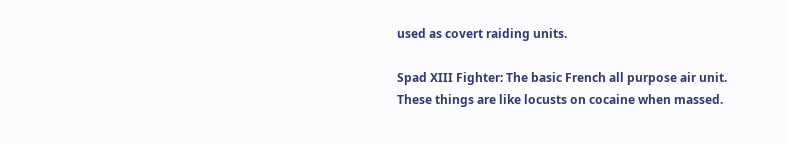used as covert raiding units.

Spad XIII Fighter: The basic French all purpose air unit. These things are like locusts on cocaine when massed.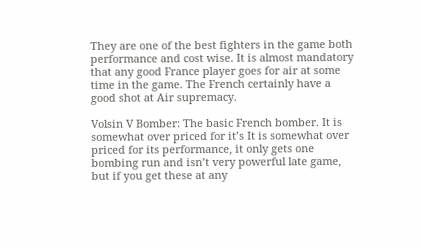They are one of the best fighters in the game both performance and cost wise. It is almost mandatory that any good France player goes for air at some time in the game. The French certainly have a good shot at Air supremacy.

Volsin V Bomber: The basic French bomber. It is somewhat over priced for it’s It is somewhat over priced for its performance, it only gets one bombing run and isn’t very powerful late game, but if you get these at any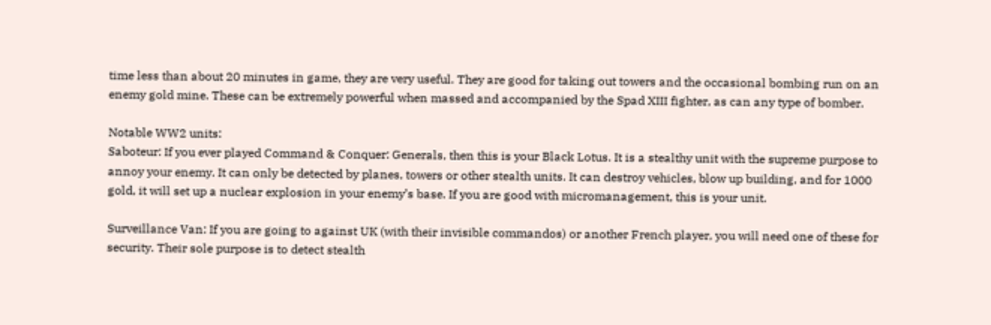time less than about 20 minutes in game, they are very useful. They are good for taking out towers and the occasional bombing run on an enemy gold mine. These can be extremely powerful when massed and accompanied by the Spad XIII fighter, as can any type of bomber.

Notable WW2 units:
Saboteur: If you ever played Command & Conquer: Generals, then this is your Black Lotus. It is a stealthy unit with the supreme purpose to annoy your enemy. It can only be detected by planes, towers or other stealth units. It can destroy vehicles, blow up building, and for 1000 gold, it will set up a nuclear explosion in your enemy’s base. If you are good with micromanagement, this is your unit.

Surveillance Van: If you are going to against UK (with their invisible commandos) or another French player, you will need one of these for security. Their sole purpose is to detect stealth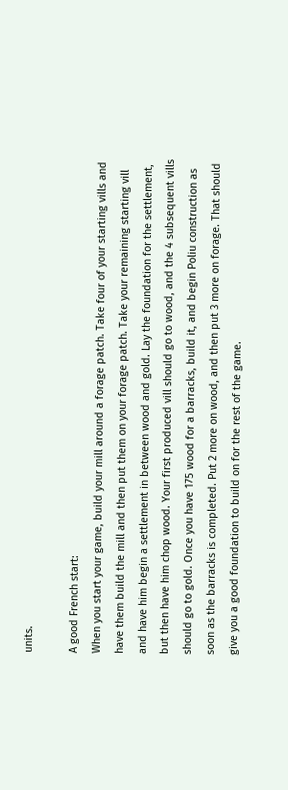units.

A good French start:
When you start your game, build your mill around a forage patch. Take four of your starting vills and have them build the mill and then put them on your forage patch. Take your remaining starting vill and have him begin a settlement in between wood and gold. Lay the foundation for the settlement, but then have him chop wood. Your first produced vill should go to wood, and the 4 subsequent vills should go to gold. Once you have 175 wood for a barracks, build it, and begin Poliu construction as soon as the barracks is completed. Put 2 more on wood, and then put 3 more on forage. That should give you a good foundation to build on for the rest of the game.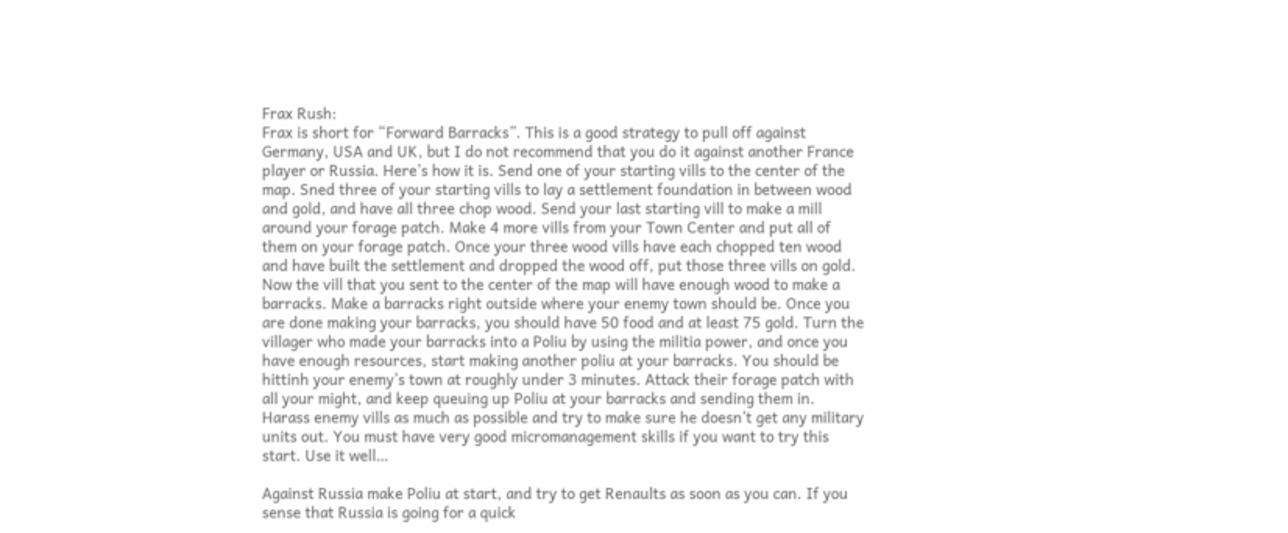Frax Rush:
Frax is short for “Forward Barracks”. This is a good strategy to pull off against Germany, USA and UK, but I do not recommend that you do it against another France player or Russia. Here’s how it is. Send one of your starting vills to the center of the map. Sned three of your starting vills to lay a settlement foundation in between wood and gold, and have all three chop wood. Send your last starting vill to make a mill around your forage patch. Make 4 more vills from your Town Center and put all of them on your forage patch. Once your three wood vills have each chopped ten wood and have built the settlement and dropped the wood off, put those three vills on gold. Now the vill that you sent to the center of the map will have enough wood to make a barracks. Make a barracks right outside where your enemy town should be. Once you are done making your barracks, you should have 50 food and at least 75 gold. Turn the villager who made your barracks into a Poliu by using the militia power, and once you have enough resources, start making another poliu at your barracks. You should be hittinh your enemy’s town at roughly under 3 minutes. Attack their forage patch with all your might, and keep queuing up Poliu at your barracks and sending them in. Harass enemy vills as much as possible and try to make sure he doesn’t get any military units out. You must have very good micromanagement skills if you want to try this start. Use it well…

Against Russia make Poliu at start, and try to get Renaults as soon as you can. If you sense that Russia is going for a quick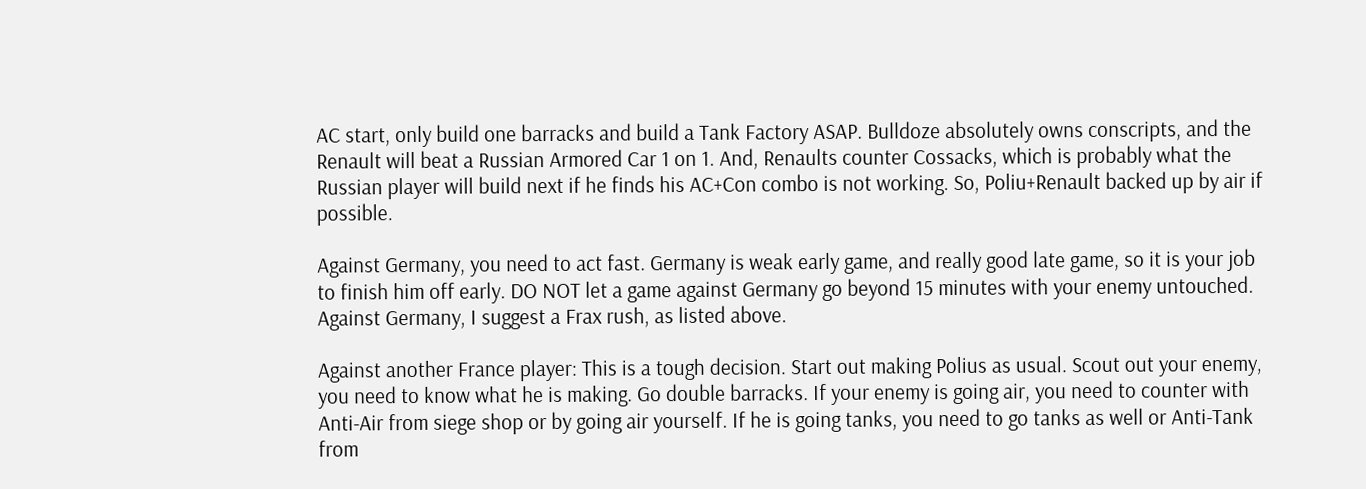AC start, only build one barracks and build a Tank Factory ASAP. Bulldoze absolutely owns conscripts, and the Renault will beat a Russian Armored Car 1 on 1. And, Renaults counter Cossacks, which is probably what the Russian player will build next if he finds his AC+Con combo is not working. So, Poliu+Renault backed up by air if possible.

Against Germany, you need to act fast. Germany is weak early game, and really good late game, so it is your job to finish him off early. DO NOT let a game against Germany go beyond 15 minutes with your enemy untouched. Against Germany, I suggest a Frax rush, as listed above.

Against another France player: This is a tough decision. Start out making Polius as usual. Scout out your enemy, you need to know what he is making. Go double barracks. If your enemy is going air, you need to counter with Anti-Air from siege shop or by going air yourself. If he is going tanks, you need to go tanks as well or Anti-Tank from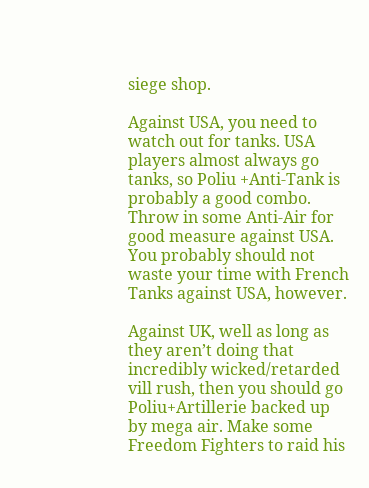siege shop.

Against USA, you need to watch out for tanks. USA players almost always go tanks, so Poliu +Anti-Tank is probably a good combo. Throw in some Anti-Air for good measure against USA. You probably should not waste your time with French Tanks against USA, however.

Against UK, well as long as they aren’t doing that incredibly wicked/retarded vill rush, then you should go Poliu+Artillerie backed up by mega air. Make some Freedom Fighters to raid his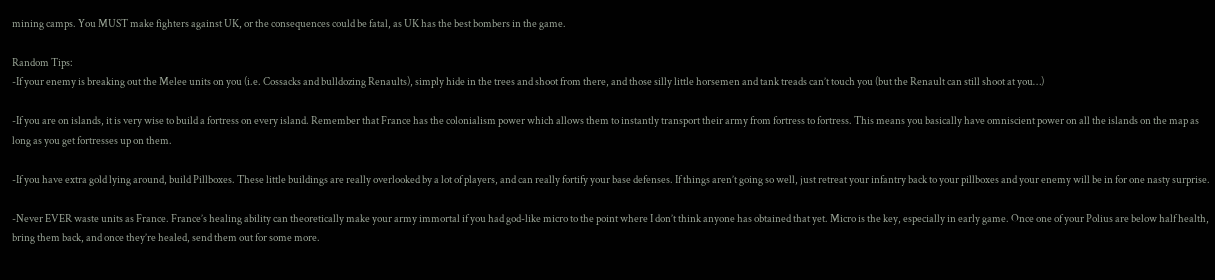mining camps. You MUST make fighters against UK, or the consequences could be fatal, as UK has the best bombers in the game.

Random Tips:
-If your enemy is breaking out the Melee units on you (i.e. Cossacks and bulldozing Renaults), simply hide in the trees and shoot from there, and those silly little horsemen and tank treads can’t touch you (but the Renault can still shoot at you…)

-If you are on islands, it is very wise to build a fortress on every island. Remember that France has the colonialism power which allows them to instantly transport their army from fortress to fortress. This means you basically have omniscient power on all the islands on the map as long as you get fortresses up on them.

-If you have extra gold lying around, build Pillboxes. These little buildings are really overlooked by a lot of players, and can really fortify your base defenses. If things aren’t going so well, just retreat your infantry back to your pillboxes and your enemy will be in for one nasty surprise.

-Never EVER waste units as France. France’s healing ability can theoretically make your army immortal if you had god-like micro to the point where I don’t think anyone has obtained that yet. Micro is the key, especially in early game. Once one of your Polius are below half health, bring them back, and once they’re healed, send them out for some more.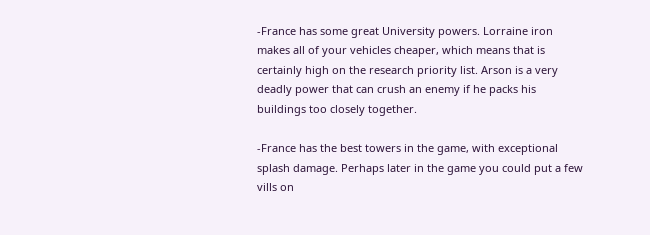-France has some great University powers. Lorraine iron makes all of your vehicles cheaper, which means that is certainly high on the research priority list. Arson is a very deadly power that can crush an enemy if he packs his buildings too closely together.

-France has the best towers in the game, with exceptional splash damage. Perhaps later in the game you could put a few vills on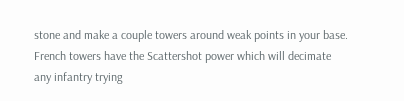stone and make a couple towers around weak points in your base. French towers have the Scattershot power which will decimate any infantry trying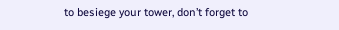to besiege your tower, don’t forget to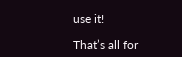use it!

That’s all for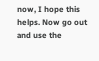now, I hope this helps. Now go out and use the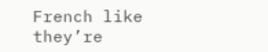French like they’re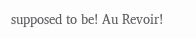supposed to be! Au Revoir!